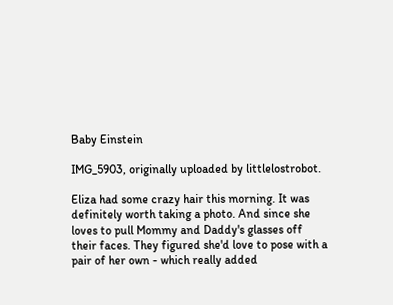Baby Einstein

IMG_5903, originally uploaded by littlelostrobot.

Eliza had some crazy hair this morning. It was definitely worth taking a photo. And since she loves to pull Mommy and Daddy's glasses off their faces. They figured she'd love to pose with a pair of her own - which really added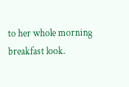to her whole morning breakfast look.